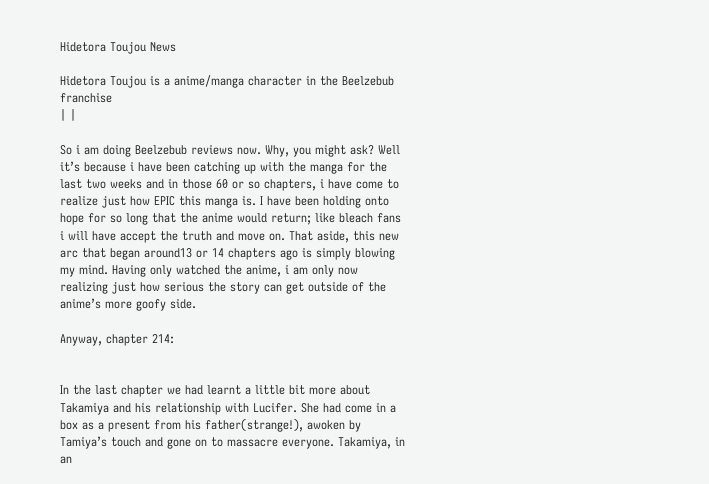Hidetora Toujou News

Hidetora Toujou is a anime/manga character in the Beelzebub franchise
| |

So i am doing Beelzebub reviews now. Why, you might ask? Well it’s because i have been catching up with the manga for the last two weeks and in those 60 or so chapters, i have come to realize just how EPIC this manga is. I have been holding onto hope for so long that the anime would return; like bleach fans i will have accept the truth and move on. That aside, this new arc that began around13 or 14 chapters ago is simply blowing my mind. Having only watched the anime, i am only now realizing just how serious the story can get outside of the anime’s more goofy side.

Anyway, chapter 214:


In the last chapter we had learnt a little bit more about Takamiya and his relationship with Lucifer. She had come in a box as a present from his father(strange!), awoken by Tamiya’s touch and gone on to massacre everyone. Takamiya, in an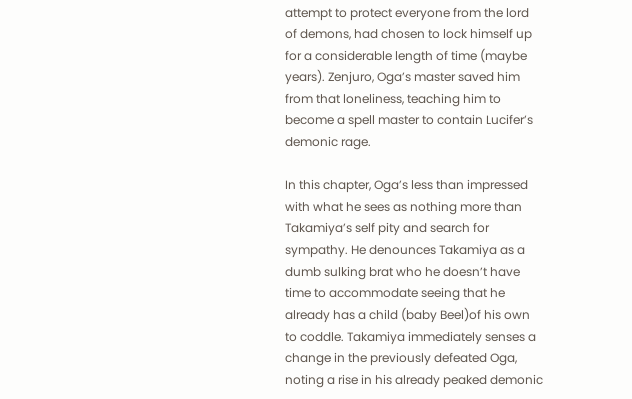attempt to protect everyone from the lord of demons, had chosen to lock himself up for a considerable length of time (maybe years). Zenjuro, Oga’s master saved him from that loneliness, teaching him to become a spell master to contain Lucifer’s demonic rage.

In this chapter, Oga’s less than impressed with what he sees as nothing more than Takamiya’s self pity and search for sympathy. He denounces Takamiya as a dumb sulking brat who he doesn’t have time to accommodate seeing that he already has a child (baby Beel)of his own to coddle. Takamiya immediately senses a change in the previously defeated Oga, noting a rise in his already peaked demonic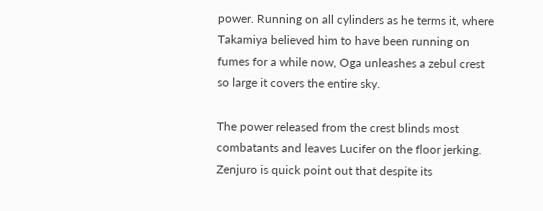power. Running on all cylinders as he terms it, where Takamiya believed him to have been running on fumes for a while now, Oga unleashes a zebul crest so large it covers the entire sky.

The power released from the crest blinds most combatants and leaves Lucifer on the floor jerking. Zenjuro is quick point out that despite its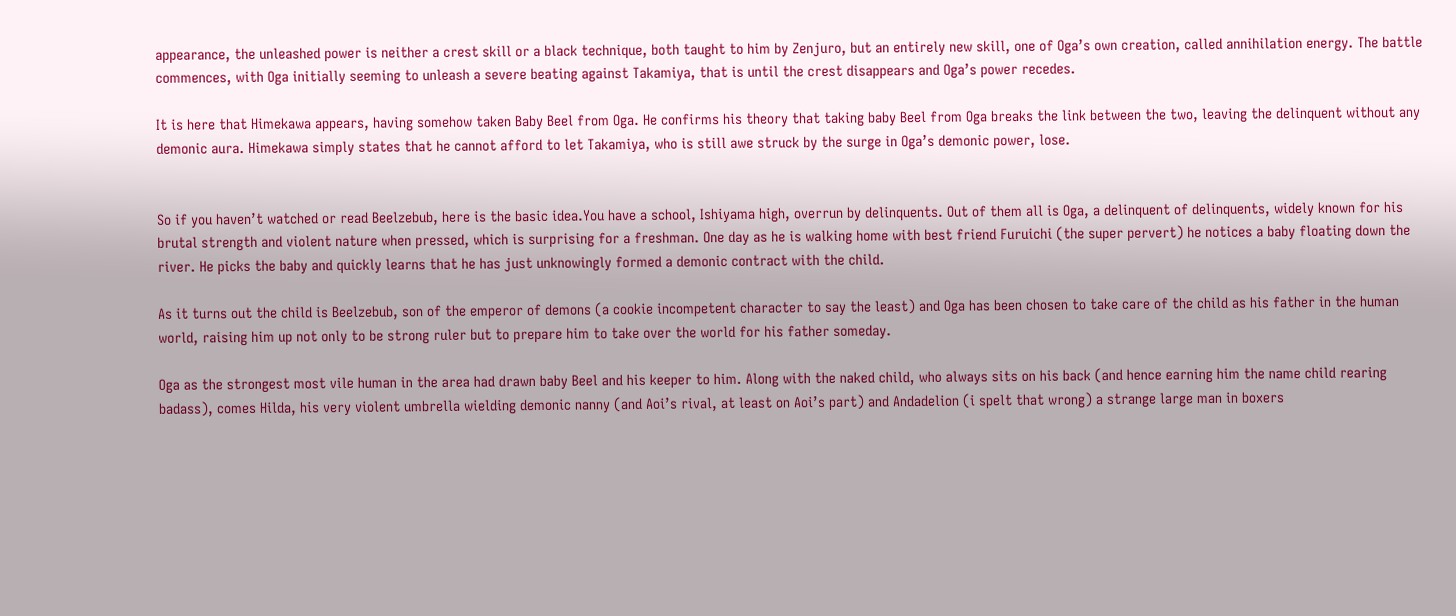appearance, the unleashed power is neither a crest skill or a black technique, both taught to him by Zenjuro, but an entirely new skill, one of Oga’s own creation, called annihilation energy. The battle commences, with Oga initially seeming to unleash a severe beating against Takamiya, that is until the crest disappears and Oga’s power recedes.

It is here that Himekawa appears, having somehow taken Baby Beel from Oga. He confirms his theory that taking baby Beel from Oga breaks the link between the two, leaving the delinquent without any demonic aura. Himekawa simply states that he cannot afford to let Takamiya, who is still awe struck by the surge in Oga’s demonic power, lose.


So if you haven’t watched or read Beelzebub, here is the basic idea.You have a school, Ishiyama high, overrun by delinquents. Out of them all is Oga, a delinquent of delinquents, widely known for his brutal strength and violent nature when pressed, which is surprising for a freshman. One day as he is walking home with best friend Furuichi (the super pervert) he notices a baby floating down the river. He picks the baby and quickly learns that he has just unknowingly formed a demonic contract with the child.

As it turns out the child is Beelzebub, son of the emperor of demons (a cookie incompetent character to say the least) and Oga has been chosen to take care of the child as his father in the human world, raising him up not only to be strong ruler but to prepare him to take over the world for his father someday.

Oga as the strongest most vile human in the area had drawn baby Beel and his keeper to him. Along with the naked child, who always sits on his back (and hence earning him the name child rearing badass), comes Hilda, his very violent umbrella wielding demonic nanny (and Aoi’s rival, at least on Aoi’s part) and Andadelion (i spelt that wrong) a strange large man in boxers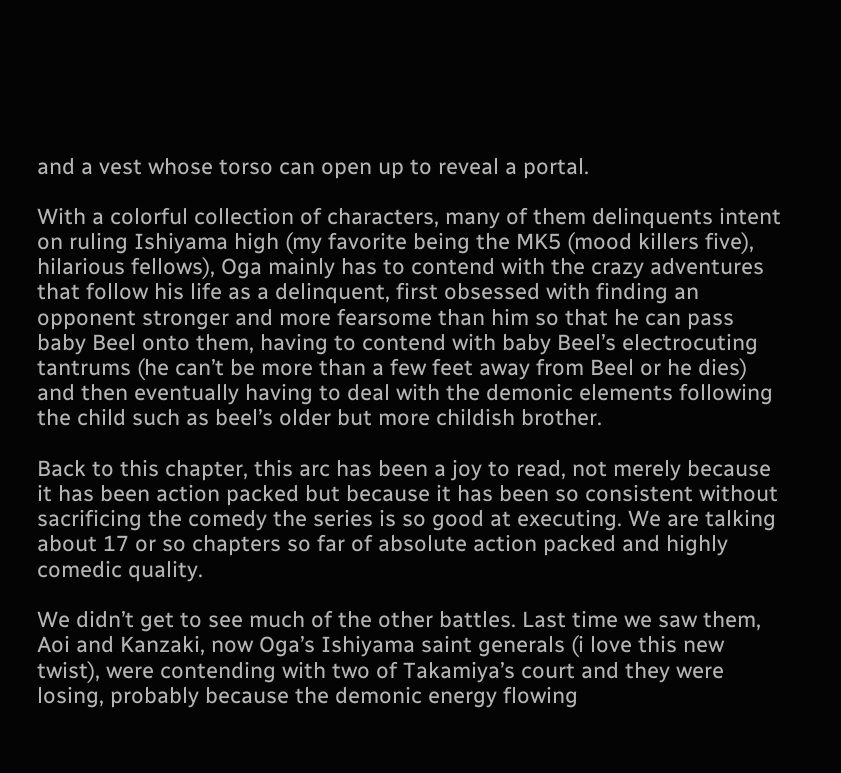and a vest whose torso can open up to reveal a portal.

With a colorful collection of characters, many of them delinquents intent on ruling Ishiyama high (my favorite being the MK5 (mood killers five), hilarious fellows), Oga mainly has to contend with the crazy adventures that follow his life as a delinquent, first obsessed with finding an opponent stronger and more fearsome than him so that he can pass baby Beel onto them, having to contend with baby Beel’s electrocuting tantrums (he can’t be more than a few feet away from Beel or he dies) and then eventually having to deal with the demonic elements following the child such as beel’s older but more childish brother.

Back to this chapter, this arc has been a joy to read, not merely because it has been action packed but because it has been so consistent without sacrificing the comedy the series is so good at executing. We are talking about 17 or so chapters so far of absolute action packed and highly comedic quality.

We didn’t get to see much of the other battles. Last time we saw them, Aoi and Kanzaki, now Oga’s Ishiyama saint generals (i love this new twist), were contending with two of Takamiya’s court and they were losing, probably because the demonic energy flowing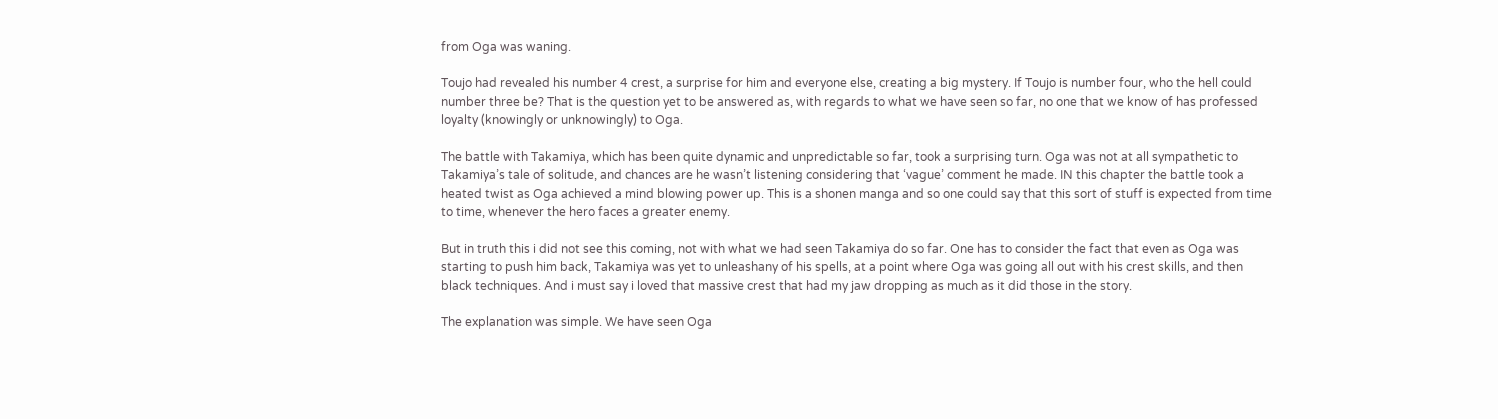from Oga was waning.

Toujo had revealed his number 4 crest, a surprise for him and everyone else, creating a big mystery. If Toujo is number four, who the hell could number three be? That is the question yet to be answered as, with regards to what we have seen so far, no one that we know of has professed loyalty (knowingly or unknowingly) to Oga.

The battle with Takamiya, which has been quite dynamic and unpredictable so far, took a surprising turn. Oga was not at all sympathetic to Takamiya’s tale of solitude, and chances are he wasn’t listening considering that ‘vague’ comment he made. IN this chapter the battle took a heated twist as Oga achieved a mind blowing power up. This is a shonen manga and so one could say that this sort of stuff is expected from time to time, whenever the hero faces a greater enemy.

But in truth this i did not see this coming, not with what we had seen Takamiya do so far. One has to consider the fact that even as Oga was starting to push him back, Takamiya was yet to unleashany of his spells, at a point where Oga was going all out with his crest skills, and then black techniques. And i must say i loved that massive crest that had my jaw dropping as much as it did those in the story.

The explanation was simple. We have seen Oga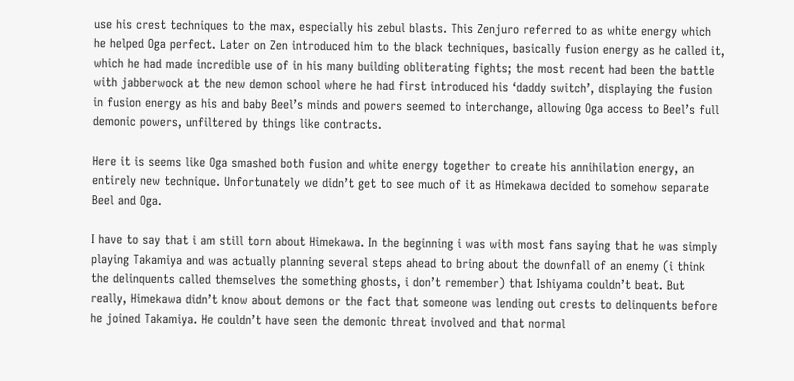use his crest techniques to the max, especially his zebul blasts. This Zenjuro referred to as white energy which he helped Oga perfect. Later on Zen introduced him to the black techniques, basically fusion energy as he called it, which he had made incredible use of in his many building obliterating fights; the most recent had been the battle with jabberwock at the new demon school where he had first introduced his ‘daddy switch’, displaying the fusion in fusion energy as his and baby Beel’s minds and powers seemed to interchange, allowing Oga access to Beel’s full demonic powers, unfiltered by things like contracts.

Here it is seems like Oga smashed both fusion and white energy together to create his annihilation energy, an entirely new technique. Unfortunately we didn’t get to see much of it as Himekawa decided to somehow separate Beel and Oga.

I have to say that i am still torn about Himekawa. In the beginning i was with most fans saying that he was simply playing Takamiya and was actually planning several steps ahead to bring about the downfall of an enemy (i think the delinquents called themselves the something ghosts, i don’t remember) that Ishiyama couldn’t beat. But really, Himekawa didn’t know about demons or the fact that someone was lending out crests to delinquents before he joined Takamiya. He couldn’t have seen the demonic threat involved and that normal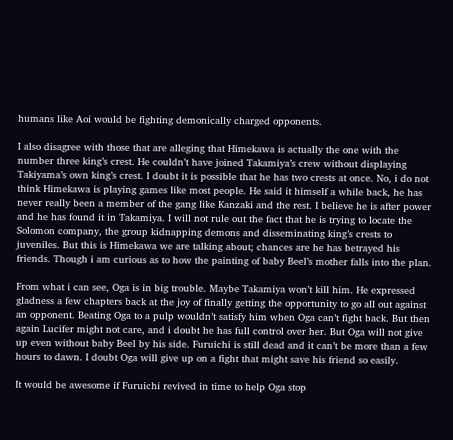humans like Aoi would be fighting demonically charged opponents.

I also disagree with those that are alleging that Himekawa is actually the one with the number three king’s crest. He couldn’t have joined Takamiya’s crew without displaying Takiyama’s own king’s crest. I doubt it is possible that he has two crests at once. No, i do not think Himekawa is playing games like most people. He said it himself a while back, he has never really been a member of the gang like Kanzaki and the rest. I believe he is after power and he has found it in Takamiya. I will not rule out the fact that he is trying to locate the Solomon company, the group kidnapping demons and disseminating king’s crests to juveniles. But this is Himekawa we are talking about; chances are he has betrayed his friends. Though i am curious as to how the painting of baby Beel’s mother falls into the plan.

From what i can see, Oga is in big trouble. Maybe Takamiya won’t kill him. He expressed gladness a few chapters back at the joy of finally getting the opportunity to go all out against an opponent. Beating Oga to a pulp wouldn’t satisfy him when Oga can’t fight back. But then again Lucifer might not care, and i doubt he has full control over her. But Oga will not give up even without baby Beel by his side. Furuichi is still dead and it can’t be more than a few hours to dawn. I doubt Oga will give up on a fight that might save his friend so easily.

It would be awesome if Furuichi revived in time to help Oga stop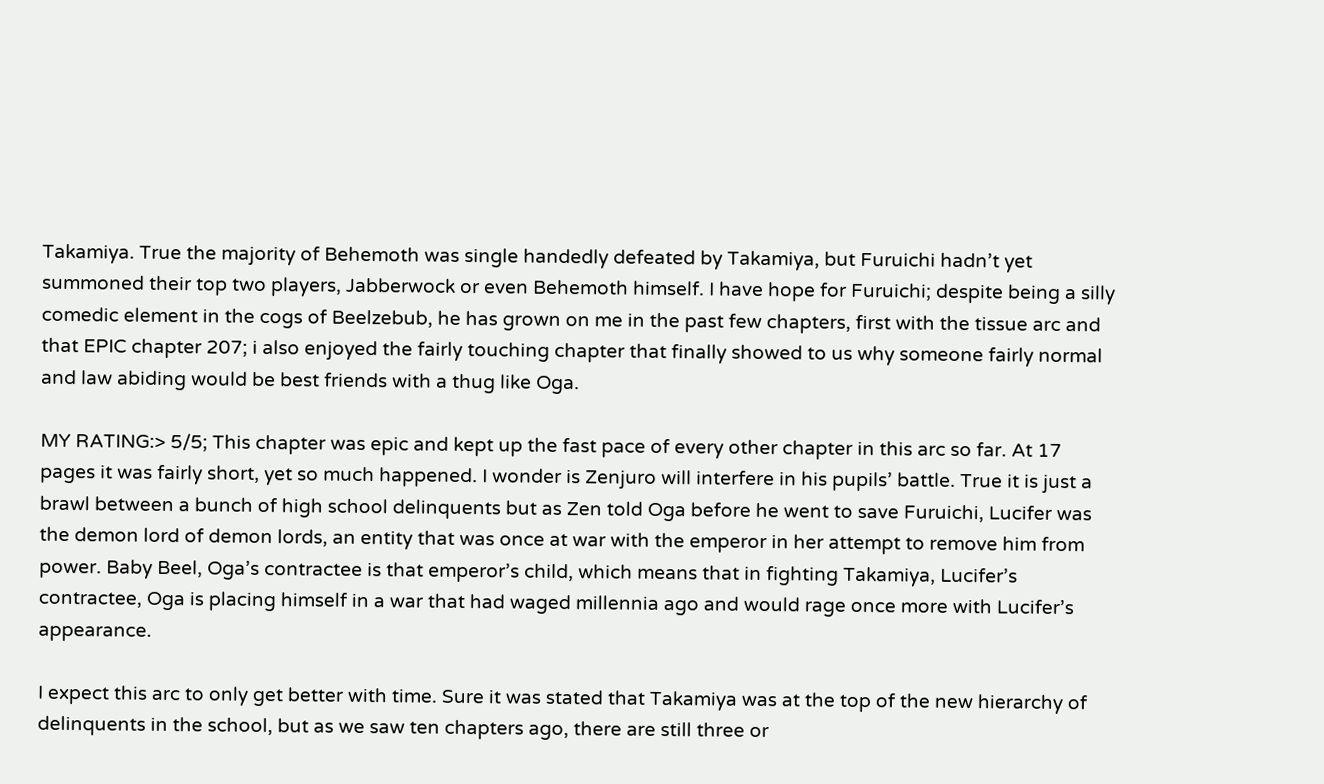Takamiya. True the majority of Behemoth was single handedly defeated by Takamiya, but Furuichi hadn’t yet summoned their top two players, Jabberwock or even Behemoth himself. I have hope for Furuichi; despite being a silly comedic element in the cogs of Beelzebub, he has grown on me in the past few chapters, first with the tissue arc and that EPIC chapter 207; i also enjoyed the fairly touching chapter that finally showed to us why someone fairly normal and law abiding would be best friends with a thug like Oga.

MY RATING:> 5/5; This chapter was epic and kept up the fast pace of every other chapter in this arc so far. At 17 pages it was fairly short, yet so much happened. I wonder is Zenjuro will interfere in his pupils’ battle. True it is just a brawl between a bunch of high school delinquents but as Zen told Oga before he went to save Furuichi, Lucifer was the demon lord of demon lords, an entity that was once at war with the emperor in her attempt to remove him from power. Baby Beel, Oga’s contractee is that emperor’s child, which means that in fighting Takamiya, Lucifer’s contractee, Oga is placing himself in a war that had waged millennia ago and would rage once more with Lucifer’s appearance.

I expect this arc to only get better with time. Sure it was stated that Takamiya was at the top of the new hierarchy of delinquents in the school, but as we saw ten chapters ago, there are still three or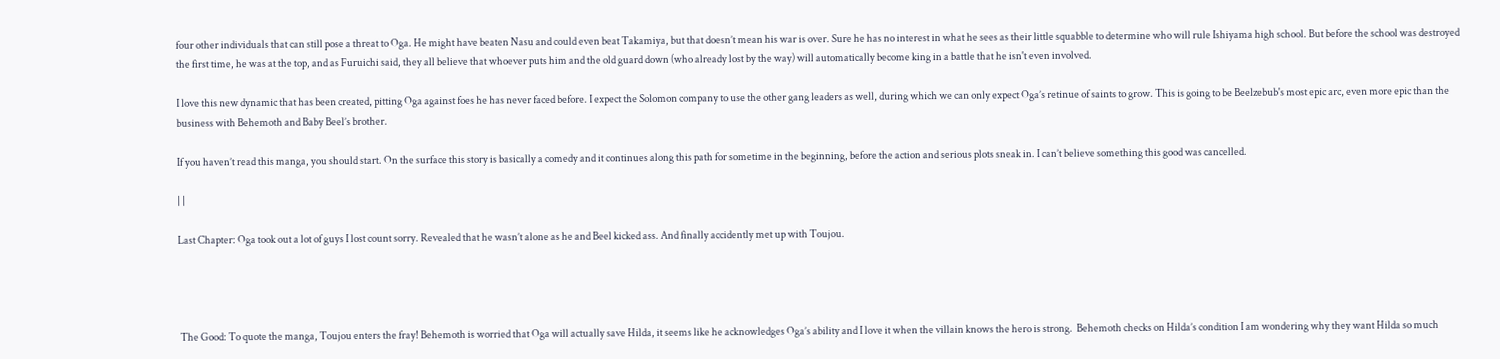four other individuals that can still pose a threat to Oga. He might have beaten Nasu and could even beat Takamiya, but that doesn’t mean his war is over. Sure he has no interest in what he sees as their little squabble to determine who will rule Ishiyama high school. But before the school was destroyed the first time, he was at the top, and as Furuichi said, they all believe that whoever puts him and the old guard down (who already lost by the way) will automatically become king in a battle that he isn't even involved.

I love this new dynamic that has been created, pitting Oga against foes he has never faced before. I expect the Solomon company to use the other gang leaders as well, during which we can only expect Oga’s retinue of saints to grow. This is going to be Beelzebub's most epic arc, even more epic than the business with Behemoth and Baby Beel’s brother.

If you haven’t read this manga, you should start. On the surface this story is basically a comedy and it continues along this path for sometime in the beginning, before the action and serious plots sneak in. I can’t believe something this good was cancelled.

| |

Last Chapter: Oga took out a lot of guys I lost count sorry. Revealed that he wasn’t alone as he and Beel kicked ass. And finally accidently met up with Toujou.




 The Good: To quote the manga, Toujou enters the fray! Behemoth is worried that Oga will actually save Hilda, it seems like he acknowledges Oga’s ability and I love it when the villain knows the hero is strong.  Behemoth checks on Hilda’s condition I am wondering why they want Hilda so much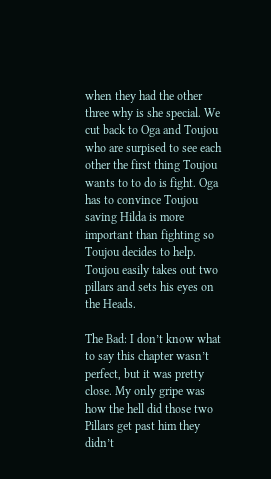when they had the other three why is she special. We cut back to Oga and Toujou who are surpised to see each other the first thing Toujou wants to to do is fight. Oga has to convince Toujou saving Hilda is more important than fighting so Toujou decides to help. Toujou easily takes out two pillars and sets his eyes on the Heads.

The Bad: I don’t know what to say this chapter wasn’t perfect, but it was pretty close. My only gripe was how the hell did those two Pillars get past him they didn’t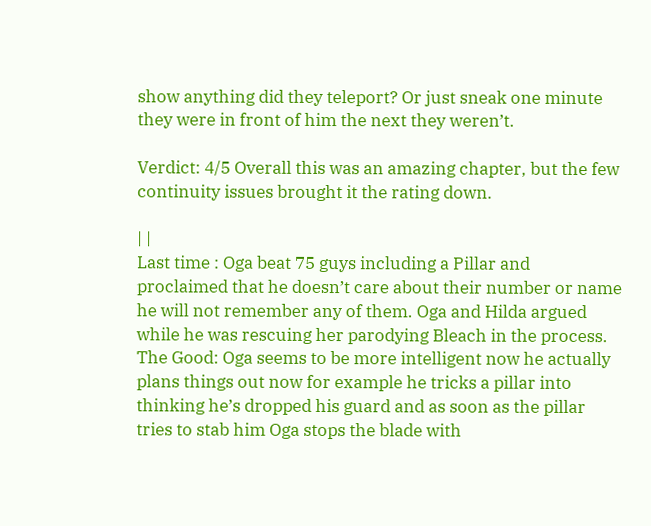show anything did they teleport? Or just sneak one minute they were in front of him the next they weren’t.

Verdict: 4/5 Overall this was an amazing chapter, but the few continuity issues brought it the rating down.

| |
Last time : Oga beat 75 guys including a Pillar and proclaimed that he doesn’t care about their number or name he will not remember any of them. Oga and Hilda argued while he was rescuing her parodying Bleach in the process.
The Good: Oga seems to be more intelligent now he actually plans things out now for example he tricks a pillar into thinking he’s dropped his guard and as soon as the pillar tries to stab him Oga stops the blade with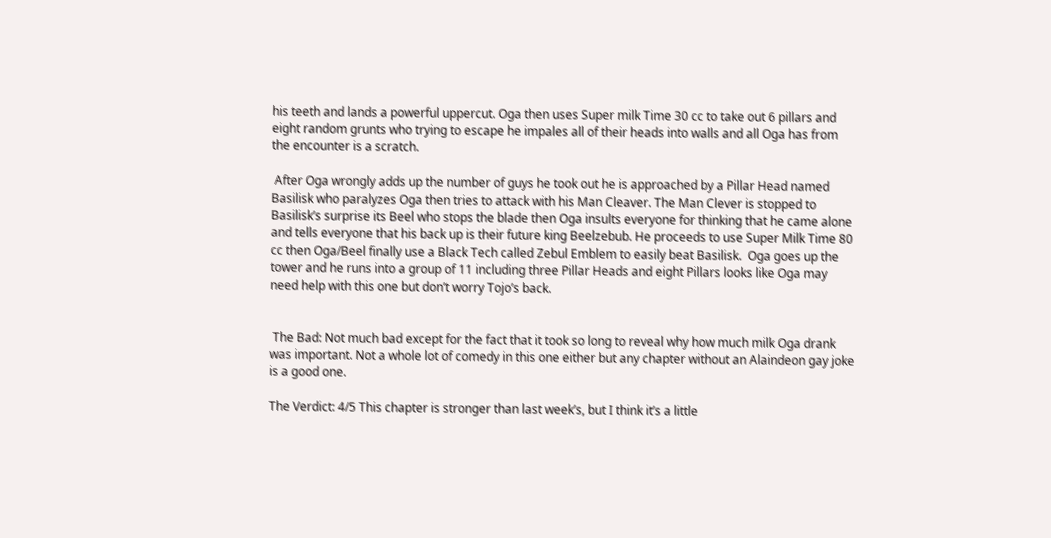his teeth and lands a powerful uppercut. Oga then uses Super milk Time 30 cc to take out 6 pillars and eight random grunts who trying to escape he impales all of their heads into walls and all Oga has from the encounter is a scratch.

 After Oga wrongly adds up the number of guys he took out he is approached by a Pillar Head named Basilisk who paralyzes Oga then tries to attack with his Man Cleaver. The Man Clever is stopped to Basilisk’s surprise its Beel who stops the blade then Oga insults everyone for thinking that he came alone and tells everyone that his back up is their future king Beelzebub. He proceeds to use Super Milk Time 80 cc then Oga/Beel finally use a Black Tech called Zebul Emblem to easily beat Basilisk.  Oga goes up the tower and he runs into a group of 11 including three Pillar Heads and eight Pillars looks like Oga may need help with this one but don’t worry Tojo’s back.


 The Bad: Not much bad except for the fact that it took so long to reveal why how much milk Oga drank was important. Not a whole lot of comedy in this one either but any chapter without an Alaindeon gay joke is a good one.

The Verdict: 4/5 This chapter is stronger than last week’s, but I think it’s a little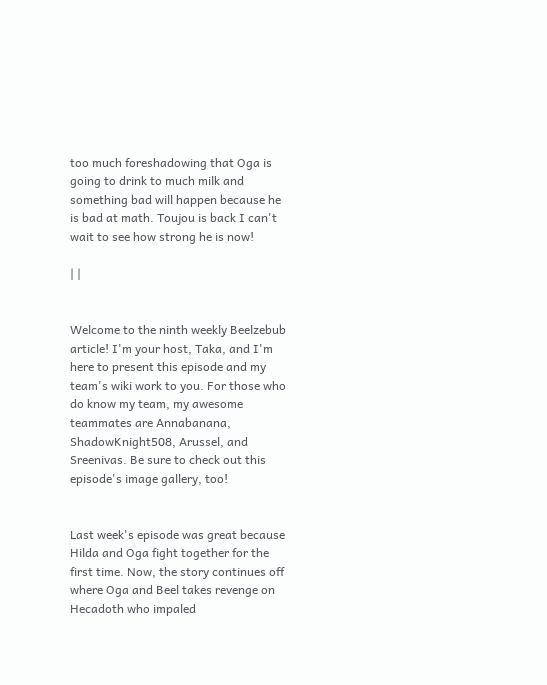too much foreshadowing that Oga is going to drink to much milk and something bad will happen because he is bad at math. Toujou is back I can't wait to see how strong he is now!

| |


Welcome to the ninth weekly Beelzebub article! I'm your host, Taka, and I'm here to present this episode and my team's wiki work to you. For those who do know my team, my awesome teammates are Annabanana, ShadowKnight508, Arussel, and Sreenivas. Be sure to check out this episode's image gallery, too!


Last week's episode was great because Hilda and Oga fight together for the first time. Now, the story continues off where Oga and Beel takes revenge on Hecadoth who impaled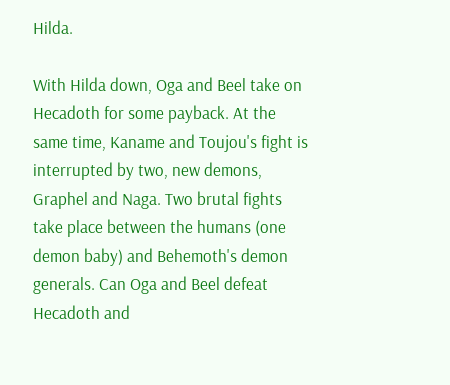Hilda.

With Hilda down, Oga and Beel take on Hecadoth for some payback. At the same time, Kaname and Toujou's fight is interrupted by two, new demons, Graphel and Naga. Two brutal fights take place between the humans (one demon baby) and Behemoth's demon generals. Can Oga and Beel defeat Hecadoth and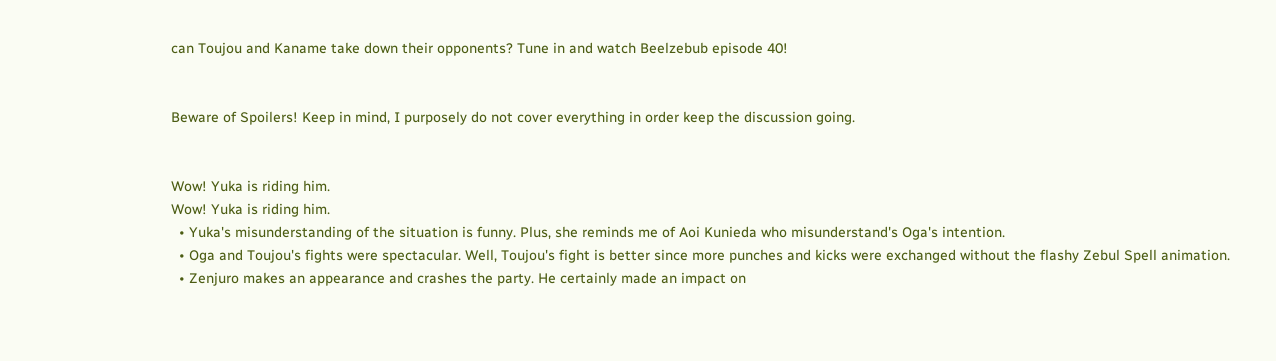can Toujou and Kaname take down their opponents? Tune in and watch Beelzebub episode 40!


Beware of Spoilers! Keep in mind, I purposely do not cover everything in order keep the discussion going.


Wow! Yuka is riding him.
Wow! Yuka is riding him.
  • Yuka's misunderstanding of the situation is funny. Plus, she reminds me of Aoi Kunieda who misunderstand's Oga's intention.
  • Oga and Toujou's fights were spectacular. Well, Toujou's fight is better since more punches and kicks were exchanged without the flashy Zebul Spell animation.
  • Zenjuro makes an appearance and crashes the party. He certainly made an impact on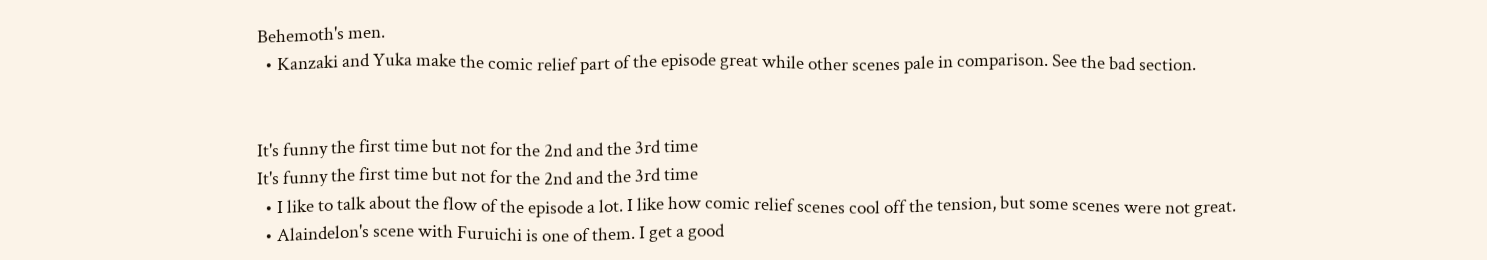Behemoth's men.
  • Kanzaki and Yuka make the comic relief part of the episode great while other scenes pale in comparison. See the bad section.


It's funny the first time but not for the 2nd and the 3rd time
It's funny the first time but not for the 2nd and the 3rd time
  • I like to talk about the flow of the episode a lot. I like how comic relief scenes cool off the tension, but some scenes were not great.
  • Alaindelon's scene with Furuichi is one of them. I get a good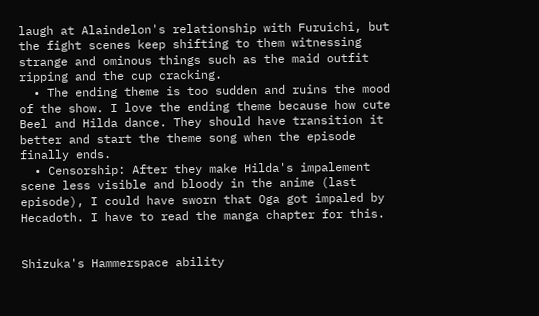laugh at Alaindelon's relationship with Furuichi, but the fight scenes keep shifting to them witnessing strange and ominous things such as the maid outfit ripping and the cup cracking.
  • The ending theme is too sudden and ruins the mood of the show. I love the ending theme because how cute Beel and Hilda dance. They should have transition it better and start the theme song when the episode finally ends.
  • Censorship: After they make Hilda's impalement scene less visible and bloody in the anime (last episode), I could have sworn that Oga got impaled by Hecadoth. I have to read the manga chapter for this.


Shizuka's Hammerspace ability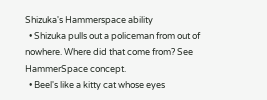Shizuka's Hammerspace ability
  • Shizuka pulls out a policeman from out of nowhere. Where did that come from? See HammerSpace concept.
  • Beel's like a kitty cat whose eyes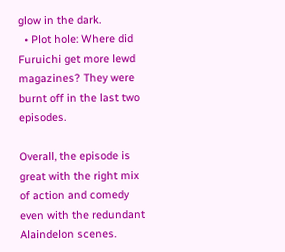glow in the dark.
  • Plot hole: Where did Furuichi get more lewd magazines? They were burnt off in the last two episodes.

Overall, the episode is great with the right mix of action and comedy even with the redundant Alaindelon scenes.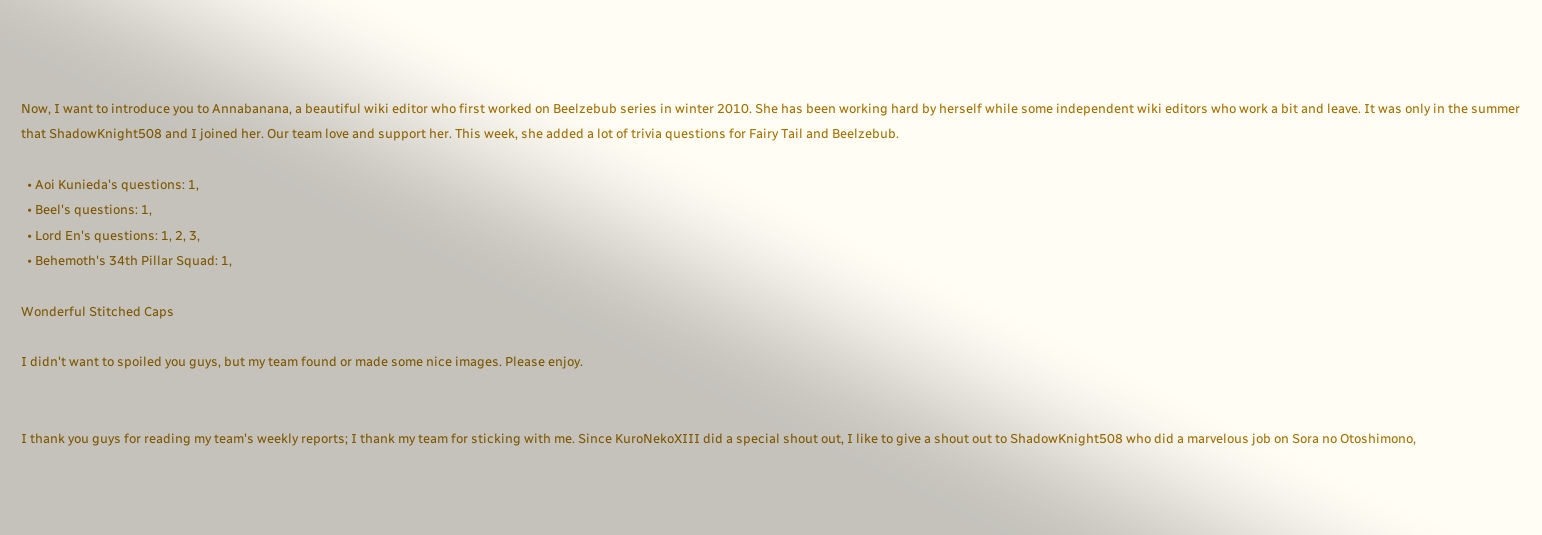Now, I want to introduce you to Annabanana, a beautiful wiki editor who first worked on Beelzebub series in winter 2010. She has been working hard by herself while some independent wiki editors who work a bit and leave. It was only in the summer that ShadowKnight508 and I joined her. Our team love and support her. This week, she added a lot of trivia questions for Fairy Tail and Beelzebub.

  • Aoi Kunieda's questions: 1,
  • Beel's questions: 1,
  • Lord En's questions: 1, 2, 3,
  • Behemoth's 34th Pillar Squad: 1,

Wonderful Stitched Caps

I didn't want to spoiled you guys, but my team found or made some nice images. Please enjoy.


I thank you guys for reading my team's weekly reports; I thank my team for sticking with me. Since KuroNekoXIII did a special shout out, I like to give a shout out to ShadowKnight508 who did a marvelous job on Sora no Otoshimono,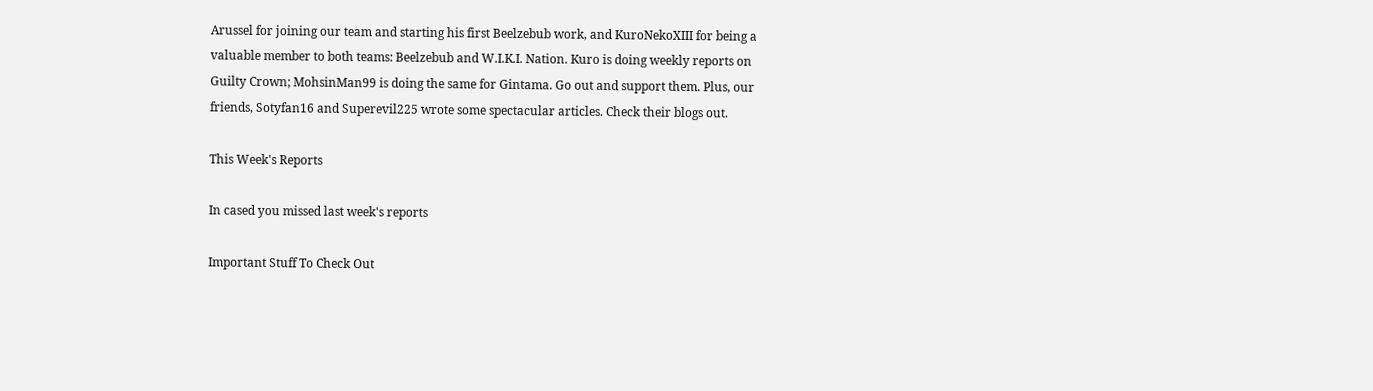Arussel for joining our team and starting his first Beelzebub work, and KuroNekoXIII for being a valuable member to both teams: Beelzebub and W.I.K.I. Nation. Kuro is doing weekly reports on Guilty Crown; MohsinMan99 is doing the same for Gintama. Go out and support them. Plus, our friends, Sotyfan16 and Superevil225 wrote some spectacular articles. Check their blogs out.

This Week's Reports

In cased you missed last week's reports

Important Stuff To Check Out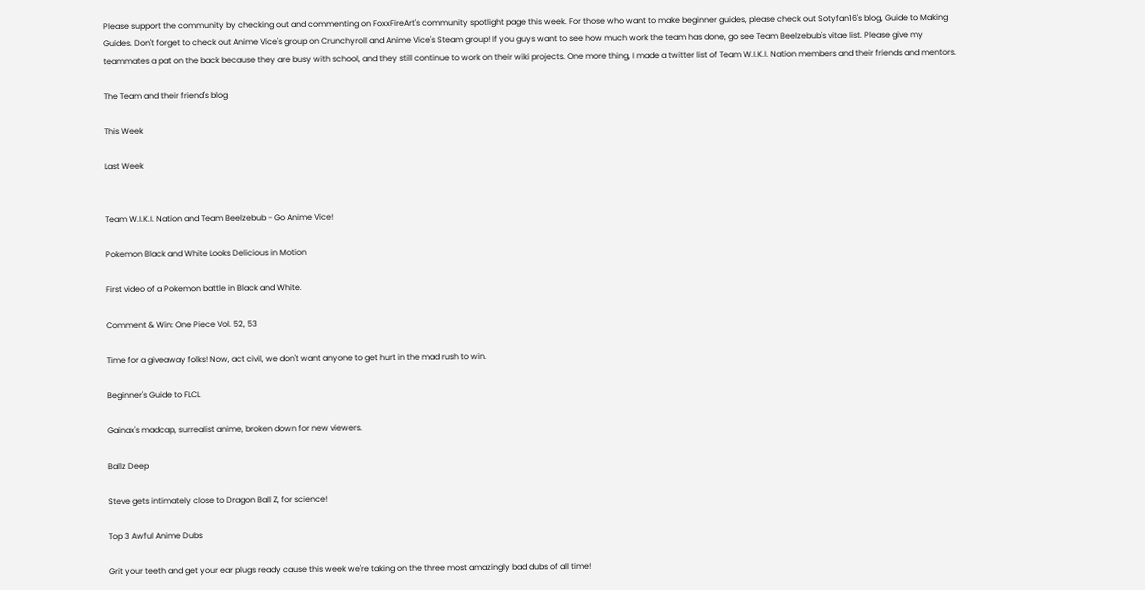Please support the community by checking out and commenting on FoxxFireArt's community spotlight page this week. For those who want to make beginner guides, please check out Sotyfan16's blog, Guide to Making Guides. Don't forget to check out Anime Vice's group on Crunchyroll and Anime Vice's Steam group! If you guys want to see how much work the team has done, go see Team Beelzebub's vitae list. Please give my teammates a pat on the back because they are busy with school, and they still continue to work on their wiki projects. One more thing, I made a twitter list of Team W.I.K.I. Nation members and their friends and mentors.

The Team and their friend's blog

This Week

Last Week


Team W.I.K.I. Nation and Team Beelzebub - Go Anime Vice!

Pokemon Black and White Looks Delicious in Motion

First video of a Pokemon battle in Black and White.

Comment & Win: One Piece Vol. 52, 53

Time for a giveaway folks! Now, act civil, we don't want anyone to get hurt in the mad rush to win.

Beginner's Guide to FLCL

Gainax's madcap, surrealist anime, broken down for new viewers.

Ballz Deep

Steve gets intimately close to Dragon Ball Z, for science!

Top 3 Awful Anime Dubs

Grit your teeth and get your ear plugs ready cause this week we're taking on the three most amazingly bad dubs of all time!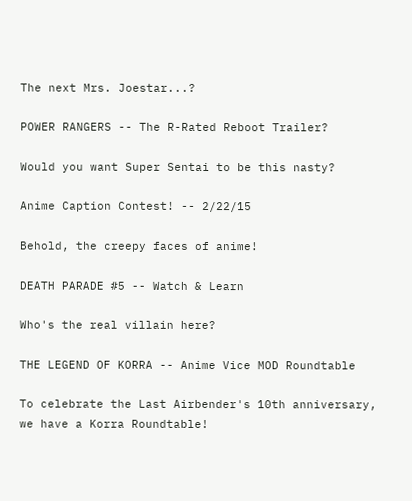The next Mrs. Joestar...?

POWER RANGERS -- The R-Rated Reboot Trailer?

Would you want Super Sentai to be this nasty?

Anime Caption Contest! -- 2/22/15

Behold, the creepy faces of anime!

DEATH PARADE #5 -- Watch & Learn

Who's the real villain here?

THE LEGEND OF KORRA -- Anime Vice MOD Roundtable

To celebrate the Last Airbender's 10th anniversary, we have a Korra Roundtable!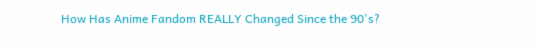How Has Anime Fandom REALLY Changed Since the 90's?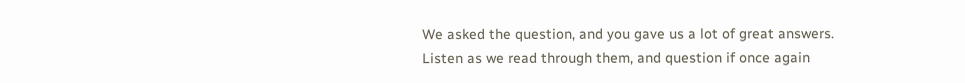We asked the question, and you gave us a lot of great answers. Listen as we read through them, and question if once again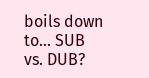boils down to... SUB vs. DUB?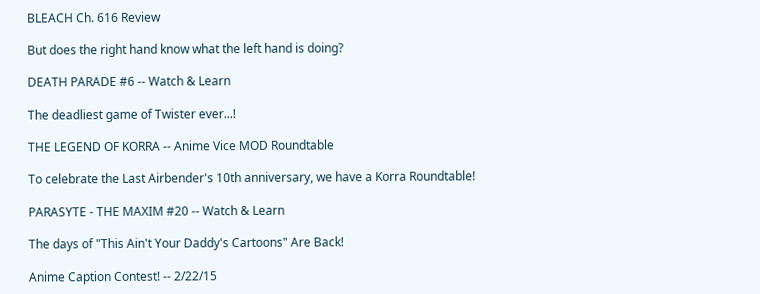BLEACH Ch. 616 Review

But does the right hand know what the left hand is doing?

DEATH PARADE #6 -- Watch & Learn

The deadliest game of Twister ever...!

THE LEGEND OF KORRA -- Anime Vice MOD Roundtable

To celebrate the Last Airbender's 10th anniversary, we have a Korra Roundtable!

PARASYTE - THE MAXIM #20 -- Watch & Learn

The days of "This Ain't Your Daddy's Cartoons" Are Back!

Anime Caption Contest! -- 2/22/15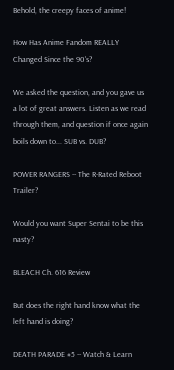Behold, the creepy faces of anime!

How Has Anime Fandom REALLY Changed Since the 90's?

We asked the question, and you gave us a lot of great answers. Listen as we read through them, and question if once again boils down to... SUB vs. DUB?

POWER RANGERS -- The R-Rated Reboot Trailer?

Would you want Super Sentai to be this nasty?

BLEACH Ch. 616 Review

But does the right hand know what the left hand is doing?

DEATH PARADE #5 -- Watch & Learn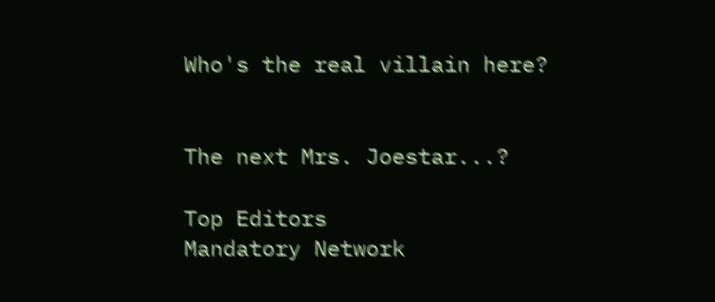Who's the real villain here?


The next Mrs. Joestar...?

Top Editors
Mandatory Network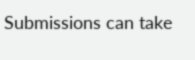Submissions can take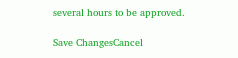several hours to be approved.

Save ChangesCancel